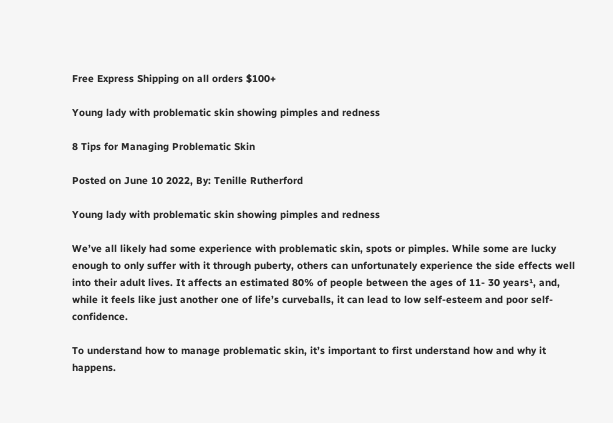Free Express Shipping on all orders $100+

Young lady with problematic skin showing pimples and redness

8 Tips for Managing Problematic Skin

Posted on June 10 2022, By: Tenille Rutherford

Young lady with problematic skin showing pimples and redness

We’ve all likely had some experience with problematic skin, spots or pimples. While some are lucky enough to only suffer with it through puberty, others can unfortunately experience the side effects well into their adult lives. It affects an estimated 80% of people between the ages of 11- 30 years¹, and, while it feels like just another one of life’s curveballs, it can lead to low self-esteem and poor self-confidence.

To understand how to manage problematic skin, it’s important to first understand how and why it happens.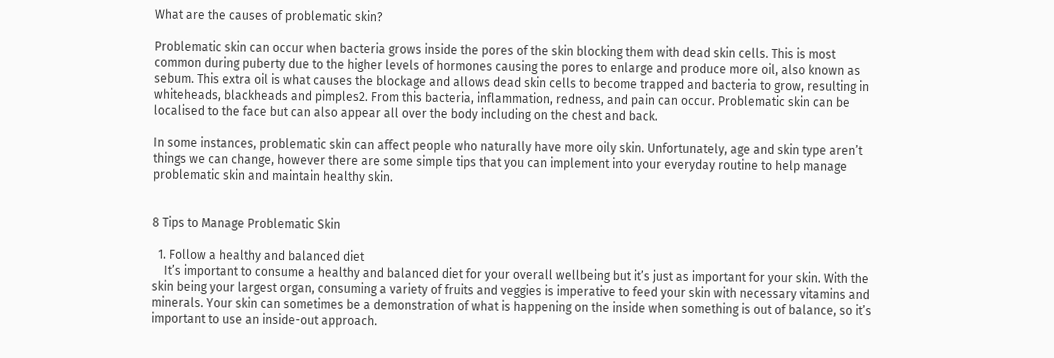What are the causes of problematic skin?

Problematic skin can occur when bacteria grows inside the pores of the skin blocking them with dead skin cells. This is most common during puberty due to the higher levels of hormones causing the pores to enlarge and produce more oil, also known as sebum. This extra oil is what causes the blockage and allows dead skin cells to become trapped and bacteria to grow, resulting in whiteheads, blackheads and pimples2. From this bacteria, inflammation, redness, and pain can occur. Problematic skin can be localised to the face but can also appear all over the body including on the chest and back.

In some instances, problematic skin can affect people who naturally have more oily skin. Unfortunately, age and skin type aren’t things we can change, however there are some simple tips that you can implement into your everyday routine to help manage problematic skin and maintain healthy skin.


8 Tips to Manage Problematic Skin

  1. Follow a healthy and balanced diet
    It’s important to consume a healthy and balanced diet for your overall wellbeing but it’s just as important for your skin. With the skin being your largest organ, consuming a variety of fruits and veggies is imperative to feed your skin with necessary vitamins and minerals. Your skin can sometimes be a demonstration of what is happening on the inside when something is out of balance, so it’s important to use an inside-out approach.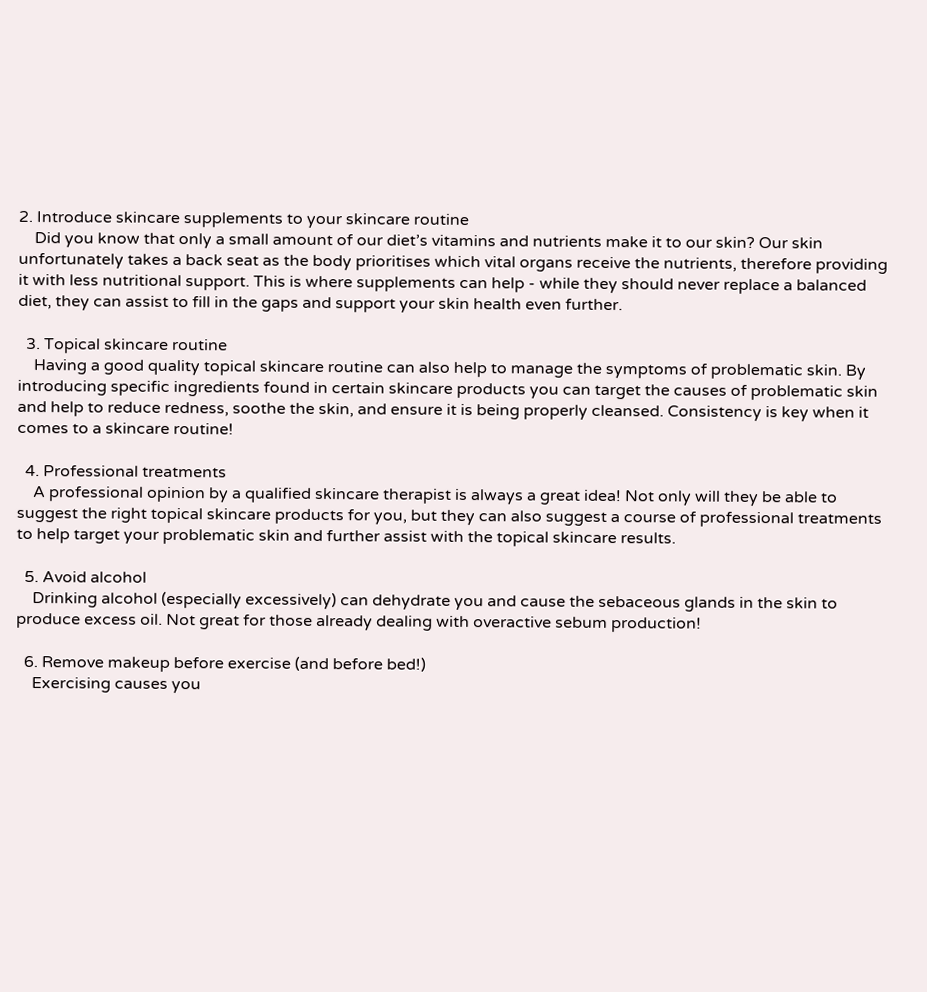2. Introduce skincare supplements to your skincare routine
    Did you know that only a small amount of our diet’s vitamins and nutrients make it to our skin? Our skin unfortunately takes a back seat as the body prioritises which vital organs receive the nutrients, therefore providing it with less nutritional support. This is where supplements can help - while they should never replace a balanced diet, they can assist to fill in the gaps and support your skin health even further.

  3. Topical skincare routine
    Having a good quality topical skincare routine can also help to manage the symptoms of problematic skin. By introducing specific ingredients found in certain skincare products you can target the causes of problematic skin and help to reduce redness, soothe the skin, and ensure it is being properly cleansed. Consistency is key when it comes to a skincare routine!

  4. Professional treatments
    A professional opinion by a qualified skincare therapist is always a great idea! Not only will they be able to suggest the right topical skincare products for you, but they can also suggest a course of professional treatments to help target your problematic skin and further assist with the topical skincare results.

  5. Avoid alcohol
    Drinking alcohol (especially excessively) can dehydrate you and cause the sebaceous glands in the skin to produce excess oil. Not great for those already dealing with overactive sebum production!

  6. Remove makeup before exercise (and before bed!)
    Exercising causes you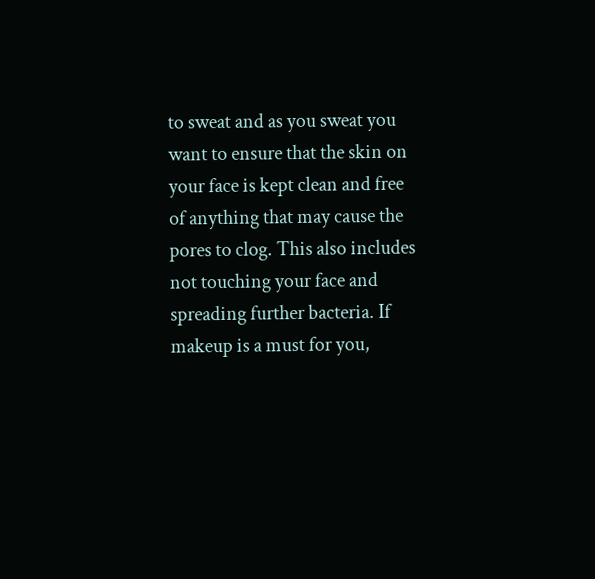to sweat and as you sweat you want to ensure that the skin on your face is kept clean and free of anything that may cause the pores to clog. This also includes not touching your face and spreading further bacteria. If makeup is a must for you,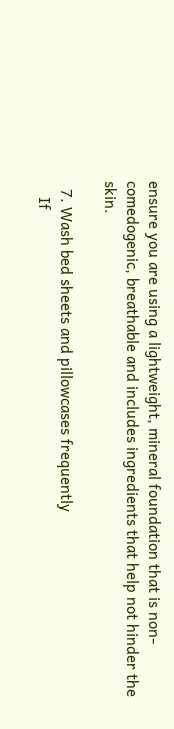ensure you are using a lightweight, mineral foundation that is non-comedogenic, breathable and includes ingredients that help not hinder the skin.

  7. Wash bed sheets and pillowcases frequently
    If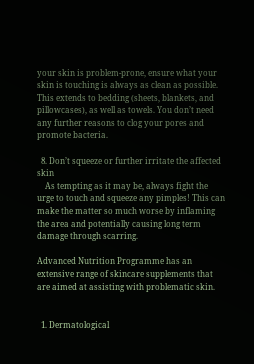your skin is problem-prone, ensure what your skin is touching is always as clean as possible. This extends to bedding (sheets, blankets, and pillowcases), as well as towels. You don’t need any further reasons to clog your pores and promote bacteria.

  8. Don’t squeeze or further irritate the affected skin
    As tempting as it may be, always fight the urge to touch and squeeze any pimples! This can make the matter so much worse by inflaming the area and potentially causing long term damage through scarring.

Advanced Nutrition Programme has an extensive range of skincare supplements that are aimed at assisting with problematic skin.


  1. Dermatological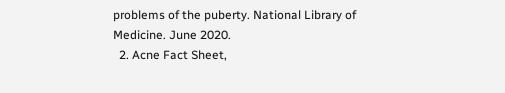problems of the puberty. National Library of Medicine. June 2020.
  2. Acne Fact Sheet,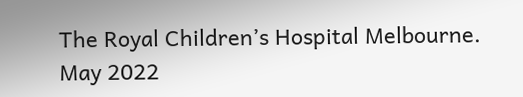The Royal Children’s Hospital Melbourne. May 2022